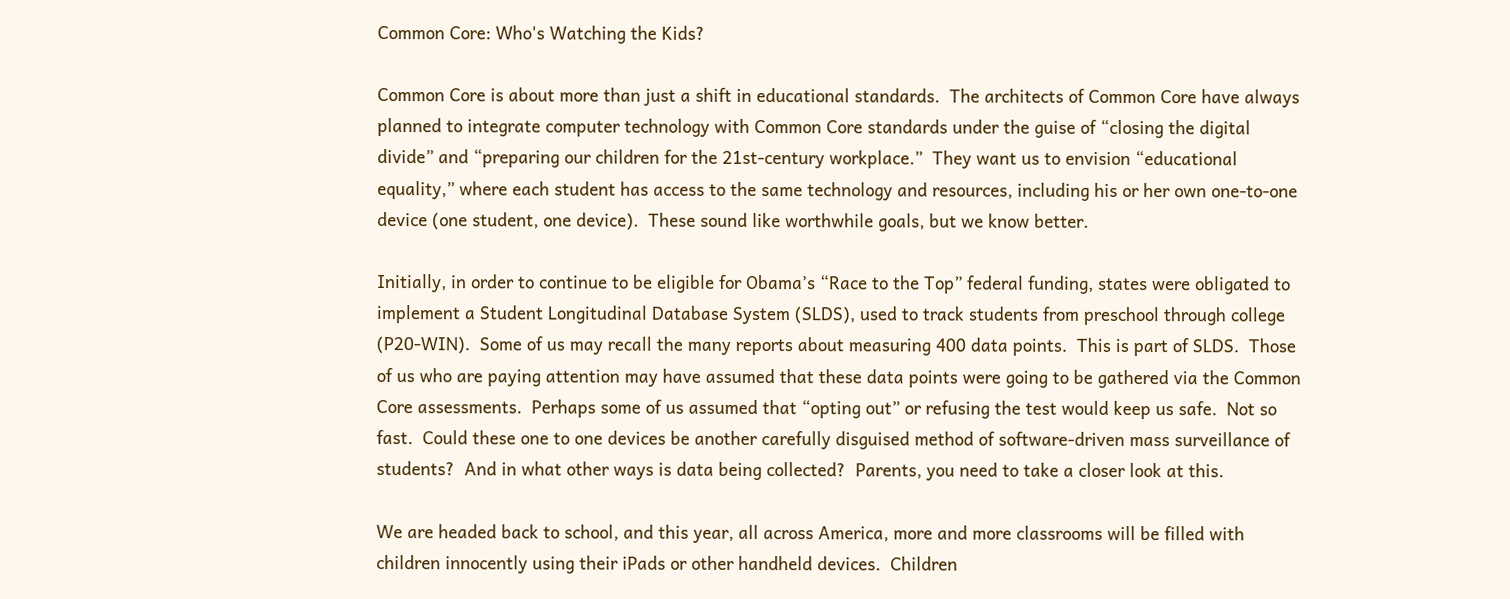Common Core: Who's Watching the Kids?

Common Core is about more than just a shift in educational standards.  The architects of Common Core have always planned to integrate computer technology with Common Core standards under the guise of “closing the digital divide” and “preparing our children for the 21st-century workplace.”  They want us to envision “educational equality,” where each student has access to the same technology and resources, including his or her own one-to-one device (one student, one device).  These sound like worthwhile goals, but we know better.

Initially, in order to continue to be eligible for Obama’s “Race to the Top” federal funding, states were obligated to implement a Student Longitudinal Database System (SLDS), used to track students from preschool through college (P20-WIN).  Some of us may recall the many reports about measuring 400 data points.  This is part of SLDS.  Those of us who are paying attention may have assumed that these data points were going to be gathered via the Common Core assessments.  Perhaps some of us assumed that “opting out” or refusing the test would keep us safe.  Not so fast.  Could these one to one devices be another carefully disguised method of software-driven mass surveillance of students?  And in what other ways is data being collected?  Parents, you need to take a closer look at this.

We are headed back to school, and this year, all across America, more and more classrooms will be filled with children innocently using their iPads or other handheld devices.  Children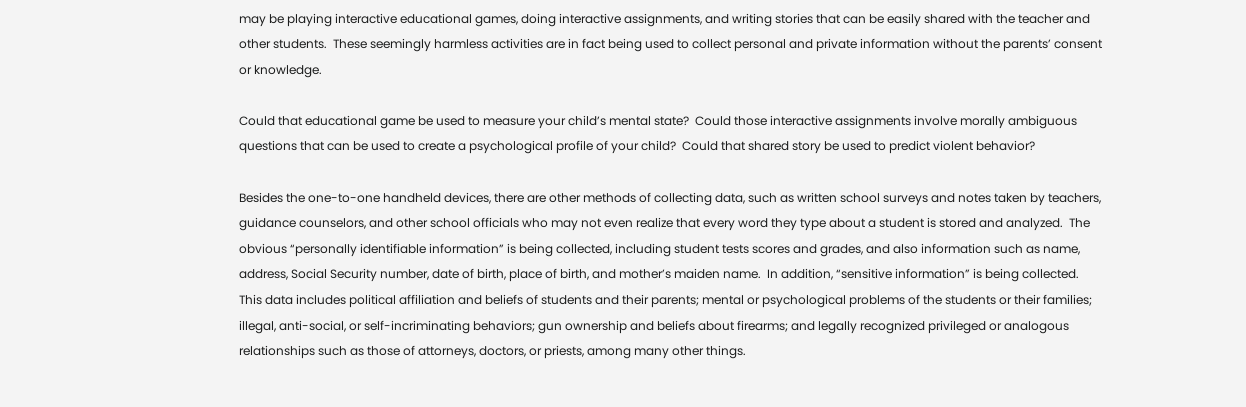may be playing interactive educational games, doing interactive assignments, and writing stories that can be easily shared with the teacher and other students.  These seemingly harmless activities are in fact being used to collect personal and private information without the parents’ consent or knowledge.

Could that educational game be used to measure your child’s mental state?  Could those interactive assignments involve morally ambiguous questions that can be used to create a psychological profile of your child?  Could that shared story be used to predict violent behavior?

Besides the one-to-one handheld devices, there are other methods of collecting data, such as written school surveys and notes taken by teachers, guidance counselors, and other school officials who may not even realize that every word they type about a student is stored and analyzed.  The obvious “personally identifiable information” is being collected, including student tests scores and grades, and also information such as name, address, Social Security number, date of birth, place of birth, and mother’s maiden name.  In addition, “sensitive information” is being collected.  This data includes political affiliation and beliefs of students and their parents; mental or psychological problems of the students or their families; illegal, anti-social, or self-incriminating behaviors; gun ownership and beliefs about firearms; and legally recognized privileged or analogous relationships such as those of attorneys, doctors, or priests, among many other things.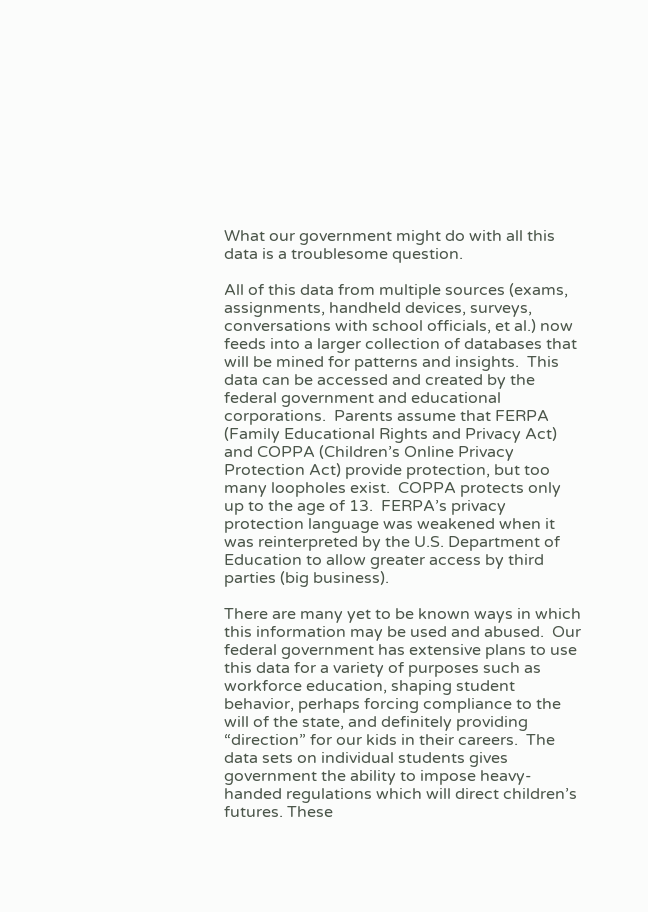What our government might do with all this data is a troublesome question.

All of this data from multiple sources (exams, assignments, handheld devices, surveys, conversations with school officials, et al.) now feeds into a larger collection of databases that will be mined for patterns and insights.  This data can be accessed and created by the federal government and educational corporations.  Parents assume that FERPA (Family Educational Rights and Privacy Act) and COPPA (Children’s Online Privacy Protection Act) provide protection, but too many loopholes exist.  COPPA protects only up to the age of 13.  FERPA’s privacy protection language was weakened when it was reinterpreted by the U.S. Department of Education to allow greater access by third parties (big business).

There are many yet to be known ways in which this information may be used and abused.  Our federal government has extensive plans to use this data for a variety of purposes such as workforce education, shaping student behavior, perhaps forcing compliance to the will of the state, and definitely providing “direction” for our kids in their careers.  The data sets on individual students gives government the ability to impose heavy-handed regulations which will direct children’s futures. These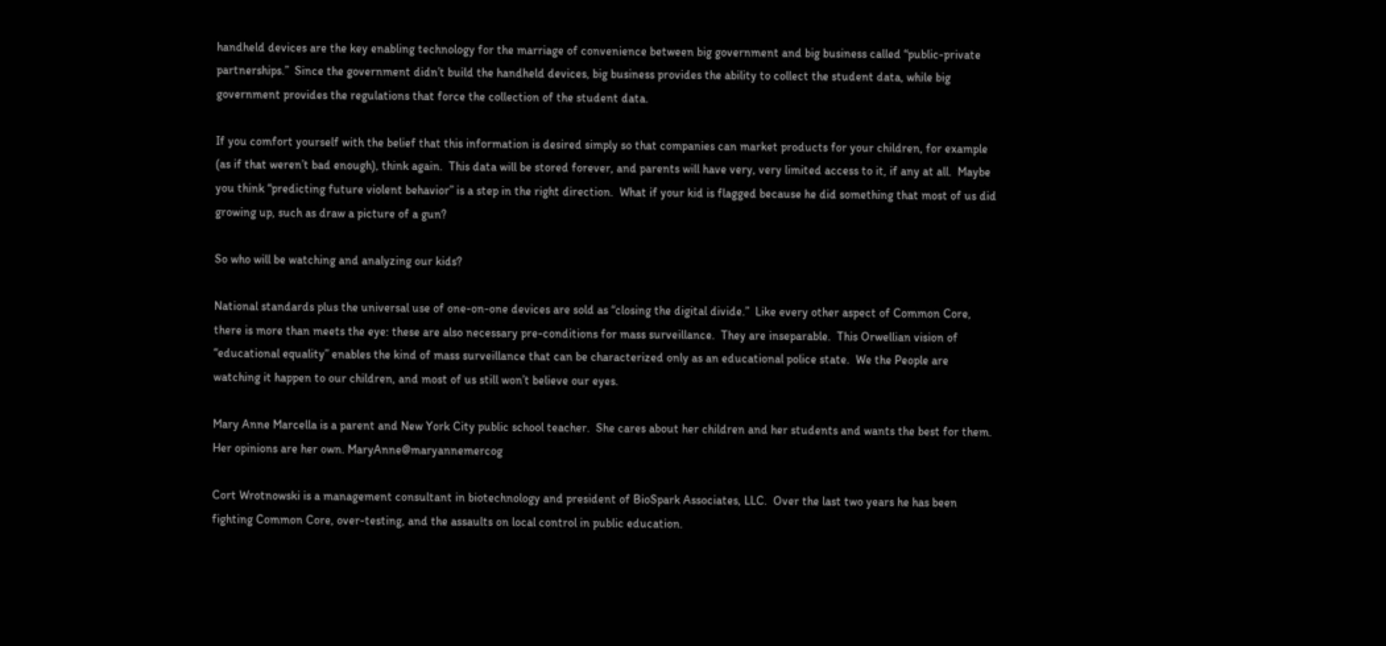handheld devices are the key enabling technology for the marriage of convenience between big government and big business called “public-private partnerships.”  Since the government didn’t build the handheld devices, big business provides the ability to collect the student data, while big government provides the regulations that force the collection of the student data.

If you comfort yourself with the belief that this information is desired simply so that companies can market products for your children, for example (as if that weren’t bad enough), think again.  This data will be stored forever, and parents will have very, very limited access to it, if any at all.  Maybe you think “predicting future violent behavior” is a step in the right direction.  What if your kid is flagged because he did something that most of us did growing up, such as draw a picture of a gun?

So who will be watching and analyzing our kids?

National standards plus the universal use of one-on-one devices are sold as “closing the digital divide.”  Like every other aspect of Common Core, there is more than meets the eye: these are also necessary pre-conditions for mass surveillance.  They are inseparable.  This Orwellian vision of “educational equality” enables the kind of mass surveillance that can be characterized only as an educational police state.  We the People are watching it happen to our children, and most of us still won’t believe our eyes.

Mary Anne Marcella is a parent and New York City public school teacher.  She cares about her children and her students and wants the best for them.  Her opinions are her own. MaryAnne@maryannemercog

Cort Wrotnowski is a management consultant in biotechnology and president of BioSpark Associates, LLC.  Over the last two years he has been fighting Common Core, over-testing, and the assaults on local control in public education.